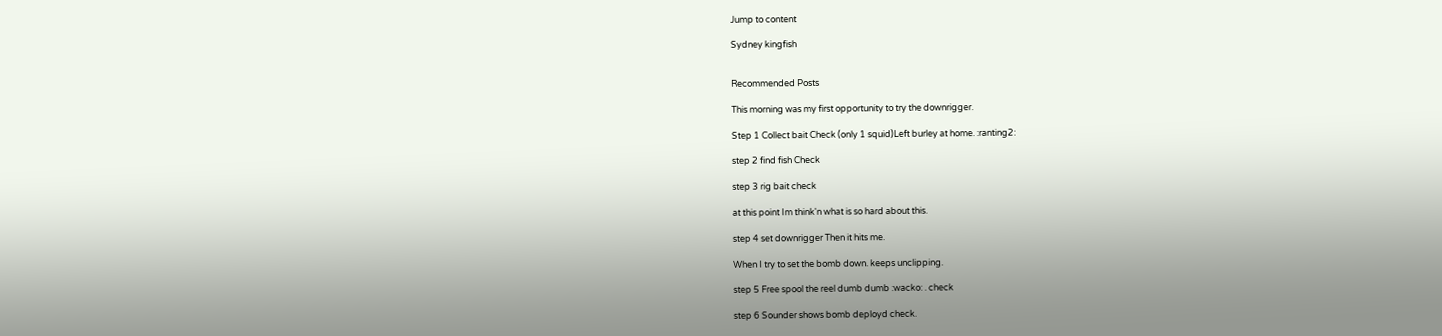Jump to content

Sydney kingfish


Recommended Posts

This morning was my first opportunity to try the downrigger.

Step 1 Collect bait Check (only 1 squid)Left burley at home. :ranting2:

step 2 find fish Check

step 3 rig bait check

at this point Im think'n what is so hard about this.

step 4 set downrigger Then it hits me.

When I try to set the bomb down. keeps unclipping.

step 5 Free spool the reel dumb dumb :wacko: . check

step 6 Sounder shows bomb deployd check.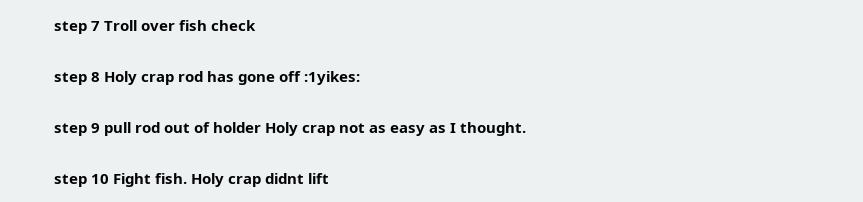step 7 Troll over fish check

step 8 Holy crap rod has gone off :1yikes:

step 9 pull rod out of holder Holy crap not as easy as I thought.

step 10 Fight fish. Holy crap didnt lift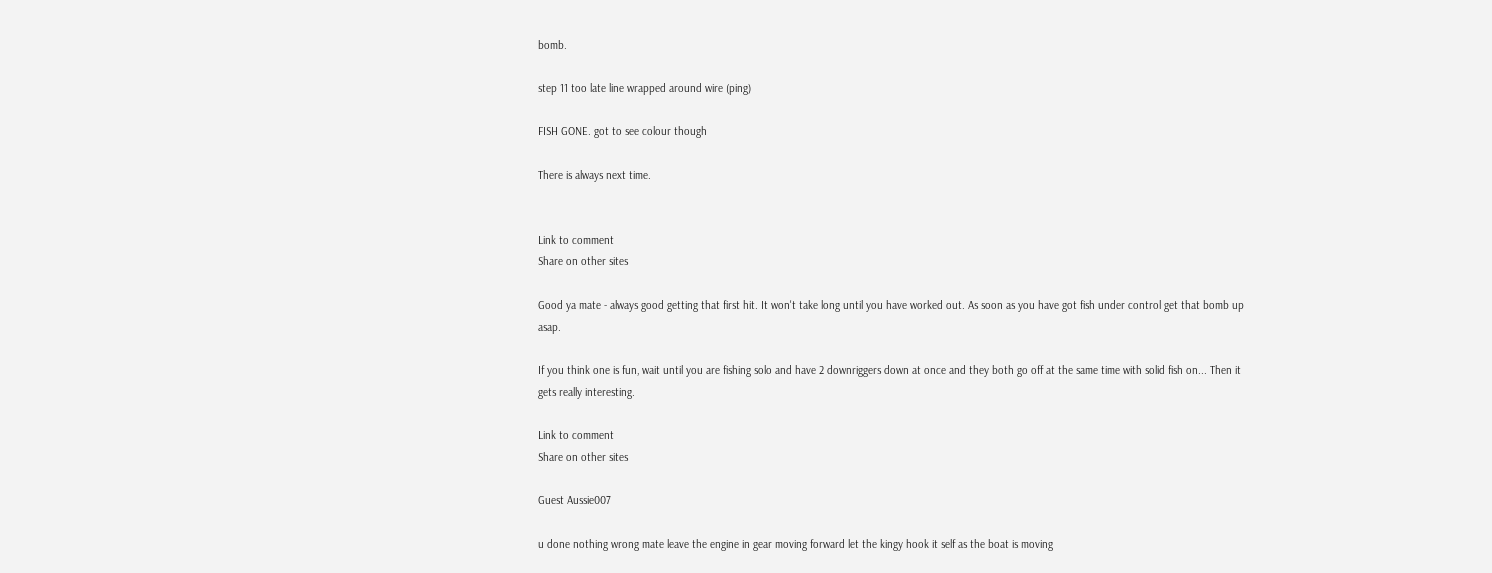bomb.

step 11 too late line wrapped around wire (ping)

FISH GONE. got to see colour though

There is always next time.


Link to comment
Share on other sites

Good ya mate - always good getting that first hit. It won't take long until you have worked out. As soon as you have got fish under control get that bomb up asap.

If you think one is fun, wait until you are fishing solo and have 2 downriggers down at once and they both go off at the same time with solid fish on... Then it gets really interesting.

Link to comment
Share on other sites

Guest Aussie007

u done nothing wrong mate leave the engine in gear moving forward let the kingy hook it self as the boat is moving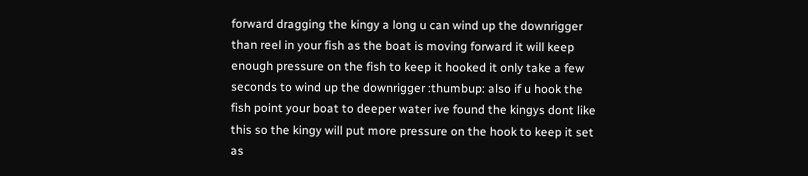forward dragging the kingy a long u can wind up the downrigger than reel in your fish as the boat is moving forward it will keep enough pressure on the fish to keep it hooked it only take a few seconds to wind up the downrigger :thumbup: also if u hook the fish point your boat to deeper water ive found the kingys dont like this so the kingy will put more pressure on the hook to keep it set as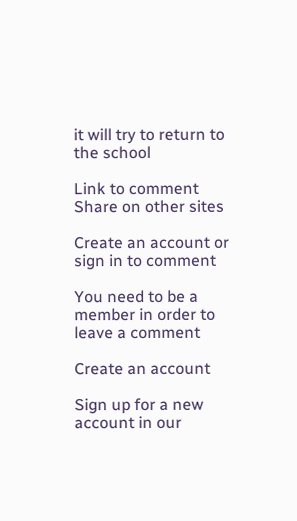it will try to return to the school

Link to comment
Share on other sites

Create an account or sign in to comment

You need to be a member in order to leave a comment

Create an account

Sign up for a new account in our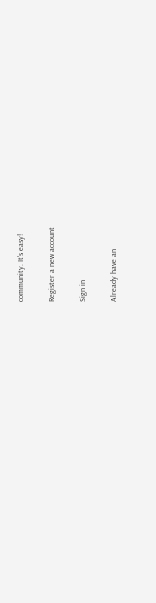community. It's easy!

Register a new account

Sign in

Already have an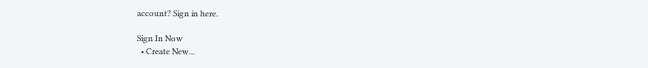account? Sign in here.

Sign In Now
  • Create New...